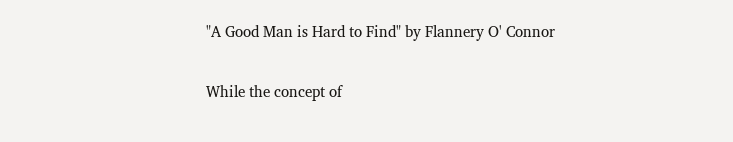"A Good Man is Hard to Find" by Flannery O' Connor

While the concept of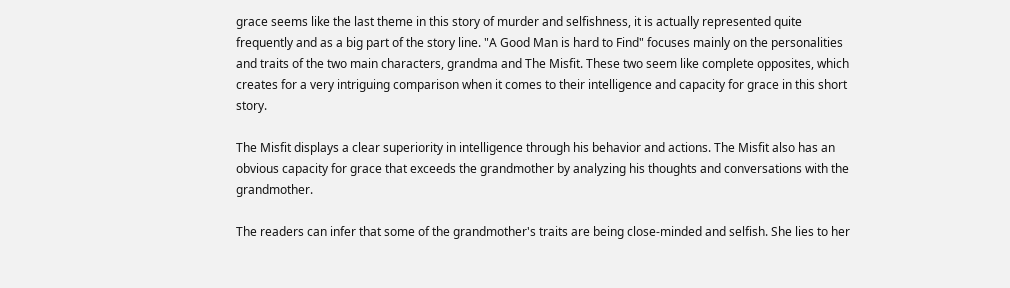grace seems like the last theme in this story of murder and selfishness, it is actually represented quite frequently and as a big part of the story line. "A Good Man is hard to Find" focuses mainly on the personalities and traits of the two main characters, grandma and The Misfit. These two seem like complete opposites, which creates for a very intriguing comparison when it comes to their intelligence and capacity for grace in this short story.

The Misfit displays a clear superiority in intelligence through his behavior and actions. The Misfit also has an obvious capacity for grace that exceeds the grandmother by analyzing his thoughts and conversations with the grandmother.

The readers can infer that some of the grandmother's traits are being close-minded and selfish. She lies to her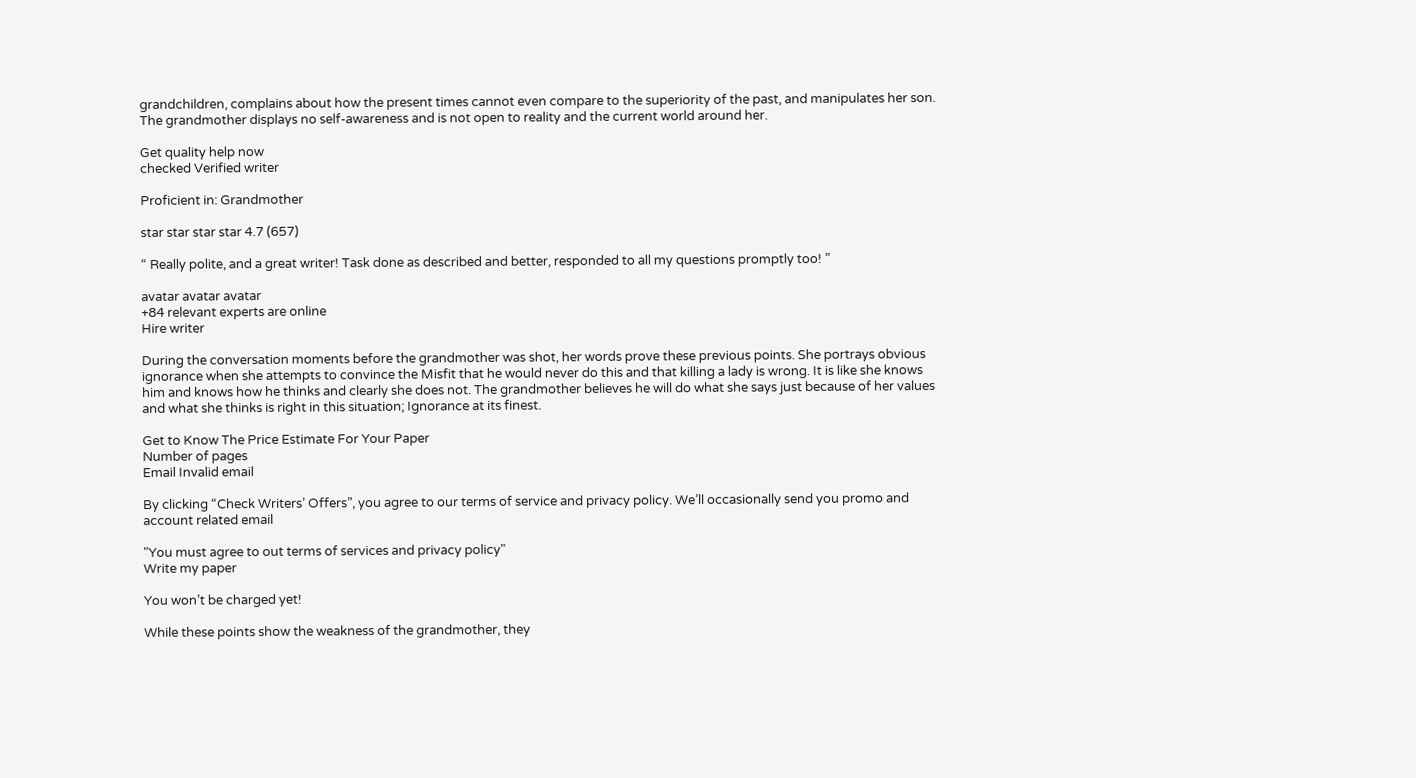grandchildren, complains about how the present times cannot even compare to the superiority of the past, and manipulates her son. The grandmother displays no self-awareness and is not open to reality and the current world around her.

Get quality help now
checked Verified writer

Proficient in: Grandmother

star star star star 4.7 (657)

“ Really polite, and a great writer! Task done as described and better, responded to all my questions promptly too! ”

avatar avatar avatar
+84 relevant experts are online
Hire writer

During the conversation moments before the grandmother was shot, her words prove these previous points. She portrays obvious ignorance when she attempts to convince the Misfit that he would never do this and that killing a lady is wrong. It is like she knows him and knows how he thinks and clearly she does not. The grandmother believes he will do what she says just because of her values and what she thinks is right in this situation; Ignorance at its finest.

Get to Know The Price Estimate For Your Paper
Number of pages
Email Invalid email

By clicking “Check Writers’ Offers”, you agree to our terms of service and privacy policy. We’ll occasionally send you promo and account related email

"You must agree to out terms of services and privacy policy"
Write my paper

You won’t be charged yet!

While these points show the weakness of the grandmother, they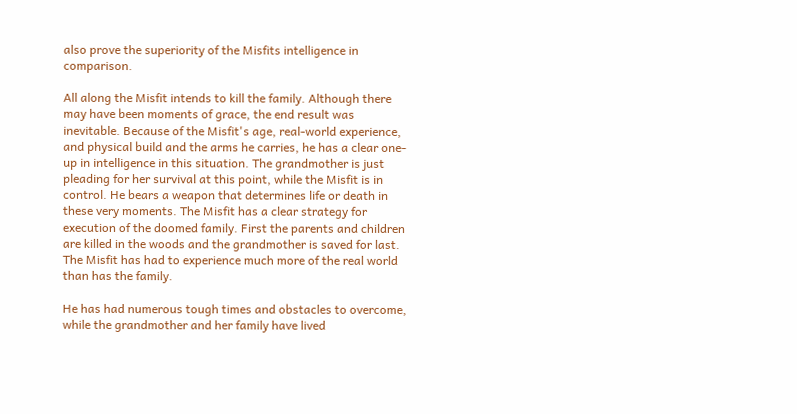also prove the superiority of the Misfits intelligence in comparison.

All along the Misfit intends to kill the family. Although there may have been moments of grace, the end result was inevitable. Because of the Misfit's age, real-world experience, and physical build and the arms he carries, he has a clear one- up in intelligence in this situation. The grandmother is just pleading for her survival at this point, while the Misfit is in control. He bears a weapon that determines life or death in these very moments. The Misfit has a clear strategy for execution of the doomed family. First the parents and children are killed in the woods and the grandmother is saved for last. The Misfit has had to experience much more of the real world than has the family.

He has had numerous tough times and obstacles to overcome, while the grandmother and her family have lived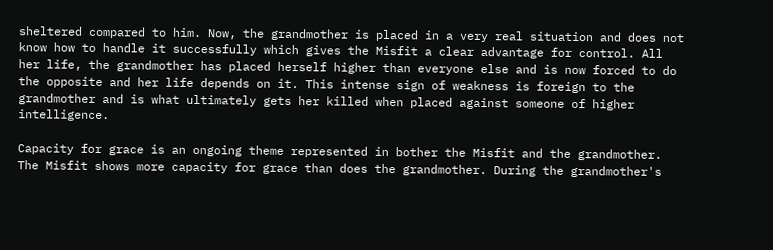sheltered compared to him. Now, the grandmother is placed in a very real situation and does not know how to handle it successfully which gives the Misfit a clear advantage for control. All her life, the grandmother has placed herself higher than everyone else and is now forced to do the opposite and her life depends on it. This intense sign of weakness is foreign to the grandmother and is what ultimately gets her killed when placed against someone of higher intelligence.

Capacity for grace is an ongoing theme represented in bother the Misfit and the grandmother. The Misfit shows more capacity for grace than does the grandmother. During the grandmother's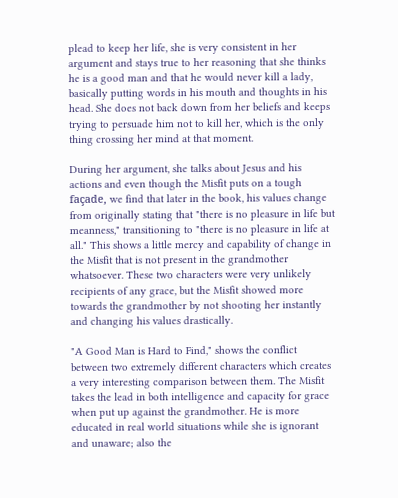plead to keep her life, she is very consistent in her argument and stays true to her reasoning that she thinks he is a good man and that he would never kill a lady, basically putting words in his mouth and thoughts in his head. She does not back down from her beliefs and keeps trying to persuade him not to kill her, which is the only thing crossing her mind at that moment.

During her argument, she talks about Jesus and his actions and even though the Misfit puts on a tough façade, we find that later in the book, his values change from originally stating that "there is no pleasure in life but meanness," transitioning to "there is no pleasure in life at all." This shows a little mercy and capability of change in the Misfit that is not present in the grandmother whatsoever. These two characters were very unlikely recipients of any grace, but the Misfit showed more towards the grandmother by not shooting her instantly and changing his values drastically.

"A Good Man is Hard to Find," shows the conflict between two extremely different characters which creates a very interesting comparison between them. The Misfit takes the lead in both intelligence and capacity for grace when put up against the grandmother. He is more educated in real world situations while she is ignorant and unaware; also the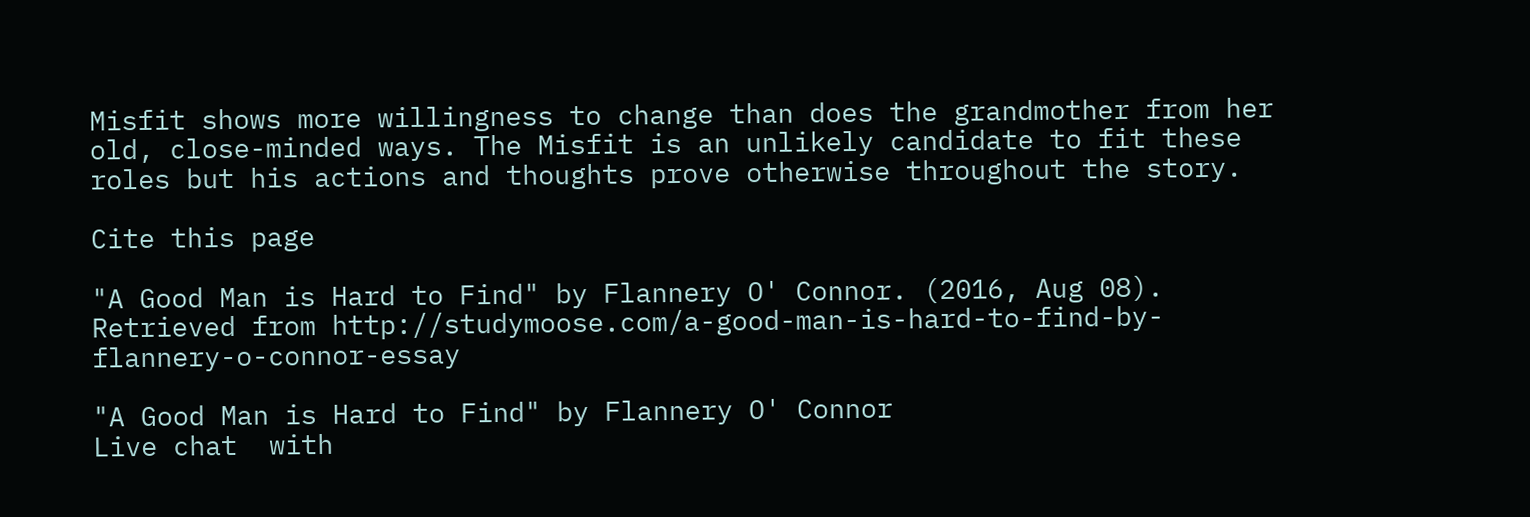Misfit shows more willingness to change than does the grandmother from her old, close-minded ways. The Misfit is an unlikely candidate to fit these roles but his actions and thoughts prove otherwise throughout the story.

Cite this page

"A Good Man is Hard to Find" by Flannery O' Connor. (2016, Aug 08). Retrieved from http://studymoose.com/a-good-man-is-hard-to-find-by-flannery-o-connor-essay

"A Good Man is Hard to Find" by Flannery O' Connor
Live chat  with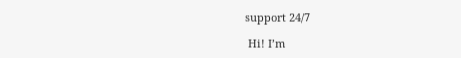support 24/7

 Hi! I’m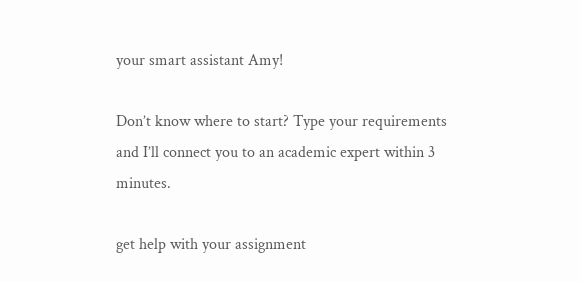your smart assistant Amy!

Don’t know where to start? Type your requirements and I’ll connect you to an academic expert within 3 minutes.

get help with your assignment